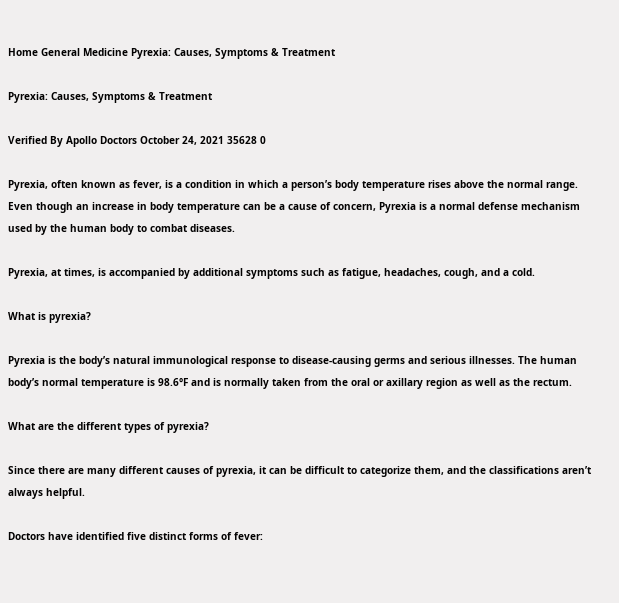Home General Medicine Pyrexia: Causes, Symptoms & Treatment

Pyrexia: Causes, Symptoms & Treatment

Verified By Apollo Doctors October 24, 2021 35628 0

Pyrexia, often known as fever, is a condition in which a person’s body temperature rises above the normal range. Even though an increase in body temperature can be a cause of concern, Pyrexia is a normal defense mechanism used by the human body to combat diseases.

Pyrexia, at times, is accompanied by additional symptoms such as fatigue, headaches, cough, and a cold.

What is pyrexia?

Pyrexia is the body’s natural immunological response to disease-causing germs and serious illnesses. The human body’s normal temperature is 98.6°F and is normally taken from the oral or axillary region as well as the rectum.

What are the different types of pyrexia?

Since there are many different causes of pyrexia, it can be difficult to categorize them, and the classifications aren’t always helpful.

Doctors have identified five distinct forms of fever: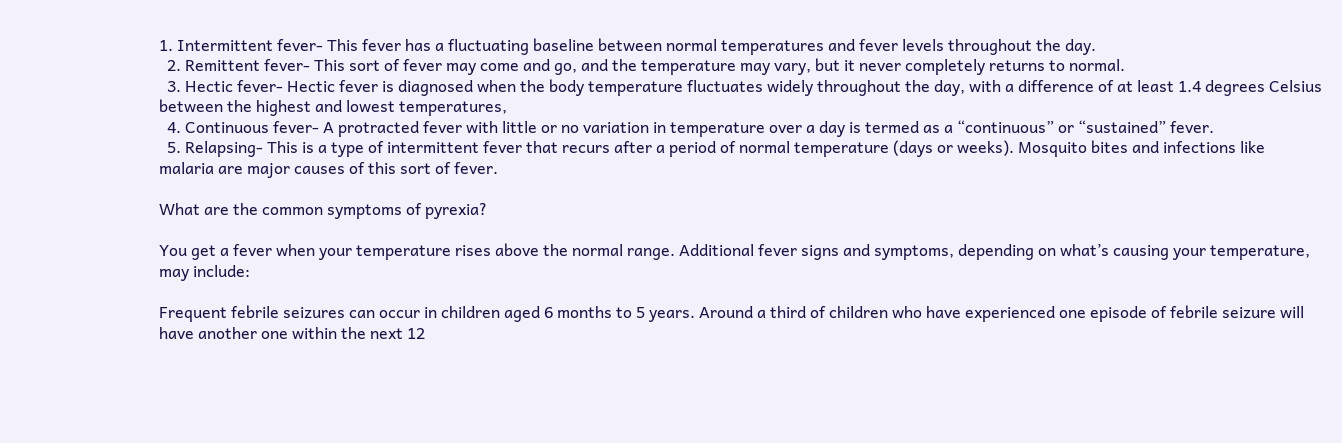1. Intermittent fever- This fever has a fluctuating baseline between normal temperatures and fever levels throughout the day.
  2. Remittent fever- This sort of fever may come and go, and the temperature may vary, but it never completely returns to normal.
  3. Hectic fever- Hectic fever is diagnosed when the body temperature fluctuates widely throughout the day, with a difference of at least 1.4 degrees Celsius between the highest and lowest temperatures,
  4. Continuous fever- A protracted fever with little or no variation in temperature over a day is termed as a “continuous” or “sustained” fever.
  5. Relapsing- This is a type of intermittent fever that recurs after a period of normal temperature (days or weeks). Mosquito bites and infections like malaria are major causes of this sort of fever.

What are the common symptoms of pyrexia?

You get a fever when your temperature rises above the normal range. Additional fever signs and symptoms, depending on what’s causing your temperature, may include:

Frequent febrile seizures can occur in children aged 6 months to 5 years. Around a third of children who have experienced one episode of febrile seizure will have another one within the next 12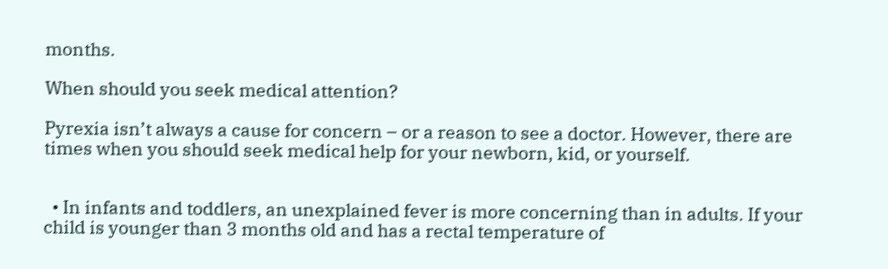months.

When should you seek medical attention?

Pyrexia isn’t always a cause for concern – or a reason to see a doctor. However, there are times when you should seek medical help for your newborn, kid, or yourself.


  • In infants and toddlers, an unexplained fever is more concerning than in adults. If your child is younger than 3 months old and has a rectal temperature of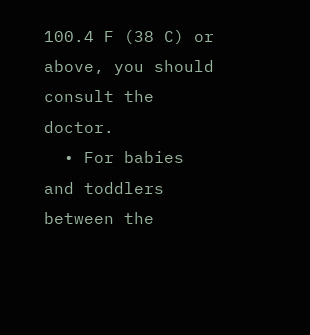100.4 F (38 C) or above, you should consult the doctor.
  • For babies and toddlers between the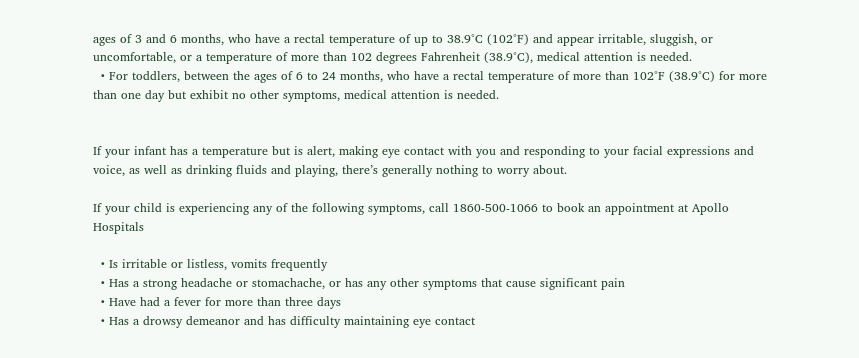ages of 3 and 6 months, who have a rectal temperature of up to 38.9°C (102°F) and appear irritable, sluggish, or uncomfortable, or a temperature of more than 102 degrees Fahrenheit (38.9°C), medical attention is needed.
  • For toddlers, between the ages of 6 to 24 months, who have a rectal temperature of more than 102°F (38.9°C) for more than one day but exhibit no other symptoms, medical attention is needed.


If your infant has a temperature but is alert, making eye contact with you and responding to your facial expressions and voice, as well as drinking fluids and playing, there’s generally nothing to worry about.

If your child is experiencing any of the following symptoms, call 1860-500-1066 to book an appointment at Apollo Hospitals

  • Is irritable or listless, vomits frequently
  • Has a strong headache or stomachache, or has any other symptoms that cause significant pain
  • Have had a fever for more than three days
  • Has a drowsy demeanor and has difficulty maintaining eye contact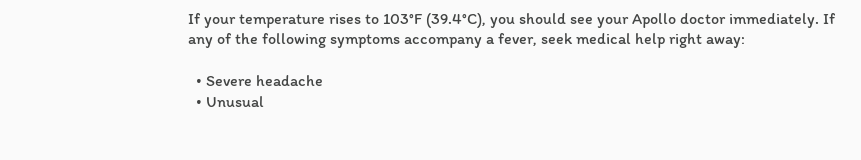If your temperature rises to 103°F (39.4°C), you should see your Apollo doctor immediately. If any of the following symptoms accompany a fever, seek medical help right away:

  • Severe headache
  • Unusual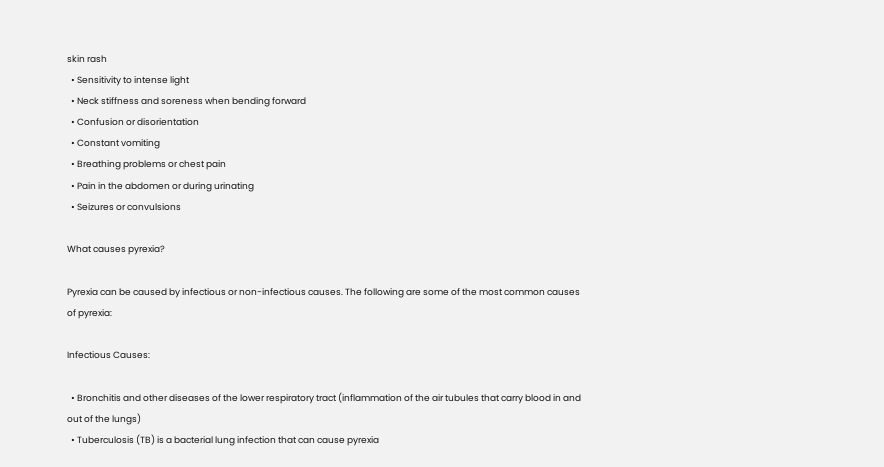skin rash
  • Sensitivity to intense light
  • Neck stiffness and soreness when bending forward
  • Confusion or disorientation
  • Constant vomiting
  • Breathing problems or chest pain
  • Pain in the abdomen or during urinating
  • Seizures or convulsions

What causes pyrexia?

Pyrexia can be caused by infectious or non-infectious causes. The following are some of the most common causes of pyrexia:

Infectious Causes:

  • Bronchitis and other diseases of the lower respiratory tract (inflammation of the air tubules that carry blood in and out of the lungs)
  • Tuberculosis (TB) is a bacterial lung infection that can cause pyrexia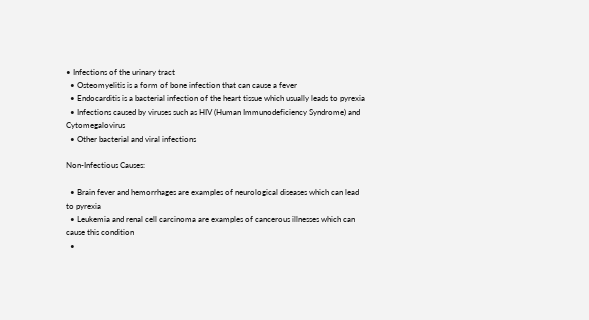• Infections of the urinary tract
  • Osteomyelitis is a form of bone infection that can cause a fever
  • Endocarditis is a bacterial infection of the heart tissue which usually leads to pyrexia
  • Infections caused by viruses such as HIV (Human Immunodeficiency Syndrome) and Cytomegalovirus
  • Other bacterial and viral infections

Non-Infectious Causes:

  • Brain fever and hemorrhages are examples of neurological diseases which can lead to pyrexia
  • Leukemia and renal cell carcinoma are examples of cancerous illnesses which can cause this condition
  •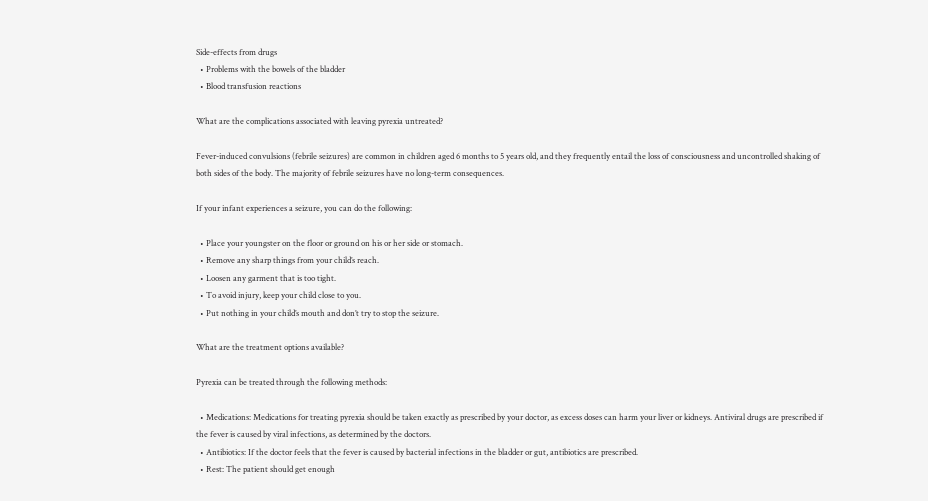Side-effects from drugs
  • Problems with the bowels of the bladder
  • Blood transfusion reactions

What are the complications associated with leaving pyrexia untreated?

Fever-induced convulsions (febrile seizures) are common in children aged 6 months to 5 years old, and they frequently entail the loss of consciousness and uncontrolled shaking of both sides of the body. The majority of febrile seizures have no long-term consequences.

If your infant experiences a seizure, you can do the following:

  • Place your youngster on the floor or ground on his or her side or stomach.
  • Remove any sharp things from your child’s reach.
  • Loosen any garment that is too tight.
  • To avoid injury, keep your child close to you.
  • Put nothing in your child’s mouth and don’t try to stop the seizure.

What are the treatment options available?

Pyrexia can be treated through the following methods:

  • Medications: Medications for treating pyrexia should be taken exactly as prescribed by your doctor, as excess doses can harm your liver or kidneys. Antiviral drugs are prescribed if the fever is caused by viral infections, as determined by the doctors.
  • Antibiotics: If the doctor feels that the fever is caused by bacterial infections in the bladder or gut, antibiotics are prescribed.
  • Rest: The patient should get enough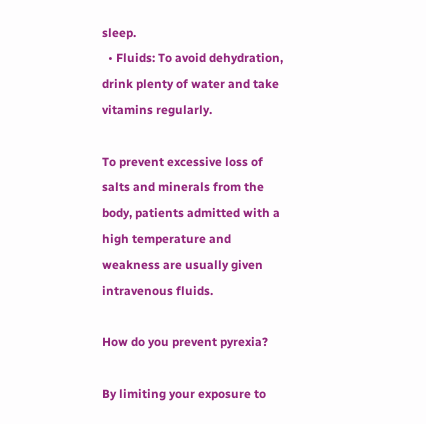sleep.
  • Fluids: To avoid dehydration, drink plenty of water and take vitamins regularly.

To prevent excessive loss of salts and minerals from the body, patients admitted with a high temperature and weakness are usually given intravenous fluids.

How do you prevent pyrexia?

By limiting your exposure to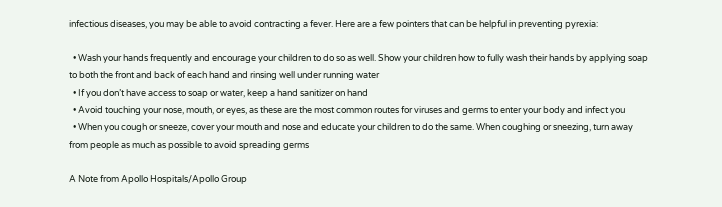infectious diseases, you may be able to avoid contracting a fever. Here are a few pointers that can be helpful in preventing pyrexia:

  • Wash your hands frequently and encourage your children to do so as well. Show your children how to fully wash their hands by applying soap to both the front and back of each hand and rinsing well under running water
  • If you don’t have access to soap or water, keep a hand sanitizer on hand
  • Avoid touching your nose, mouth, or eyes, as these are the most common routes for viruses and germs to enter your body and infect you
  • When you cough or sneeze, cover your mouth and nose and educate your children to do the same. When coughing or sneezing, turn away from people as much as possible to avoid spreading germs

A Note from Apollo Hospitals/Apollo Group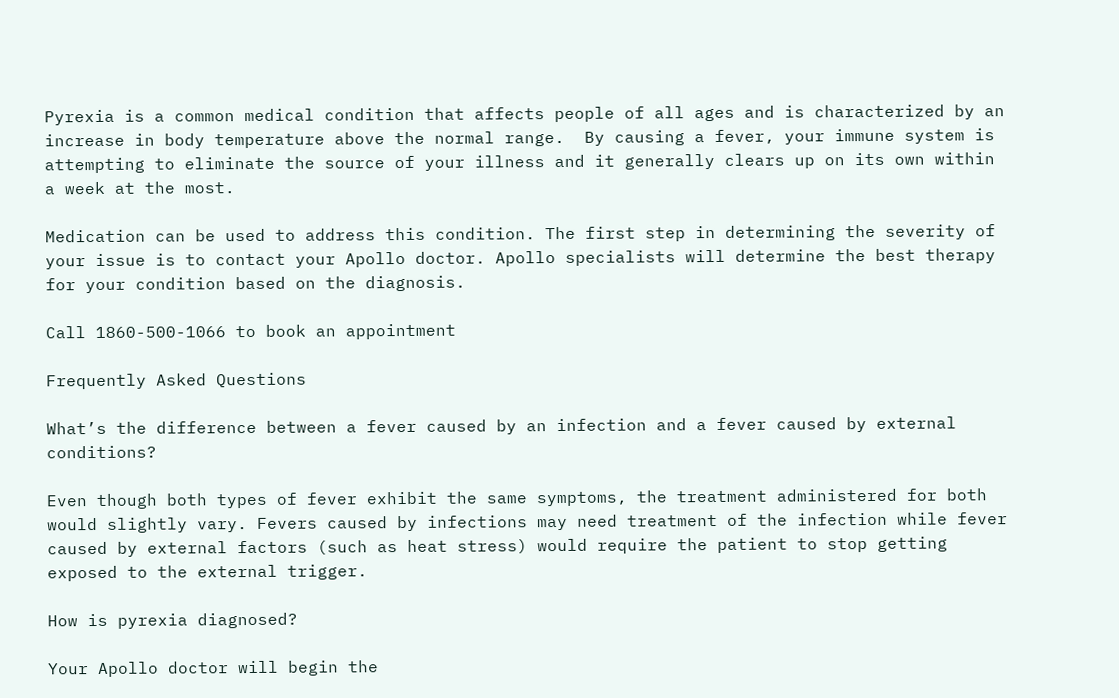Pyrexia is a common medical condition that affects people of all ages and is characterized by an increase in body temperature above the normal range.  By causing a fever, your immune system is attempting to eliminate the source of your illness and it generally clears up on its own within a week at the most.

Medication can be used to address this condition. The first step in determining the severity of your issue is to contact your Apollo doctor. Apollo specialists will determine the best therapy for your condition based on the diagnosis.

Call 1860-500-1066 to book an appointment

Frequently Asked Questions

What’s the difference between a fever caused by an infection and a fever caused by external conditions?

Even though both types of fever exhibit the same symptoms, the treatment administered for both would slightly vary. Fevers caused by infections may need treatment of the infection while fever caused by external factors (such as heat stress) would require the patient to stop getting exposed to the external trigger.

How is pyrexia diagnosed?

Your Apollo doctor will begin the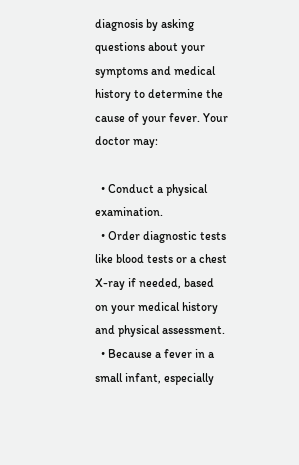diagnosis by asking questions about your symptoms and medical history to determine the cause of your fever. Your doctor may:

  • Conduct a physical examination.
  • Order diagnostic tests like blood tests or a chest X-ray if needed, based on your medical history and physical assessment.
  • Because a fever in a small infant, especially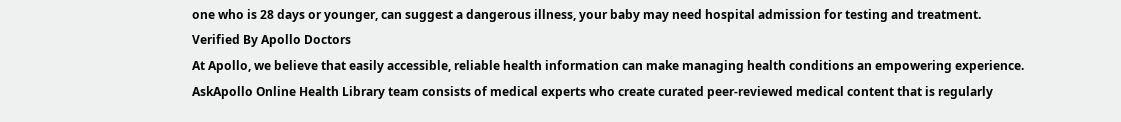one who is 28 days or younger, can suggest a dangerous illness, your baby may need hospital admission for testing and treatment.
Verified By Apollo Doctors
At Apollo, we believe that easily accessible, reliable health information can make managing health conditions an empowering experience. AskApollo Online Health Library team consists of medical experts who create curated peer-reviewed medical content that is regularly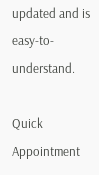updated and is easy-to-understand.

Quick Appointment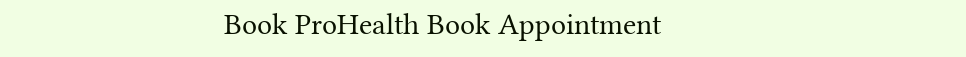Book ProHealth Book Appointment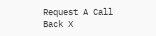Request A Call Back X